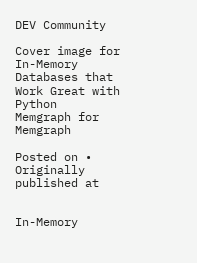DEV Community

Cover image for In-Memory Databases that Work Great with Python
Memgraph for Memgraph

Posted on • Originally published at


In-Memory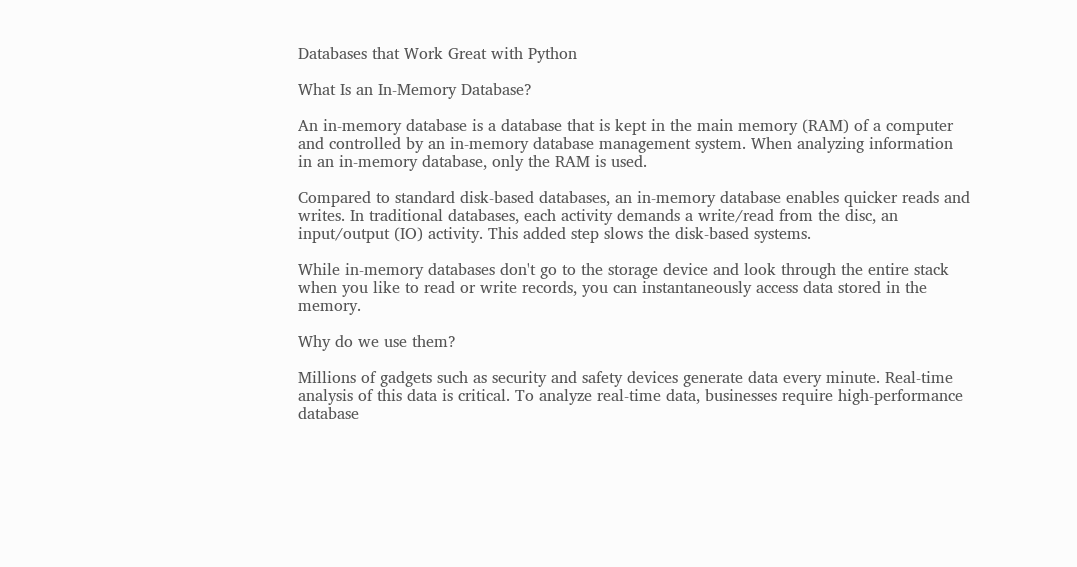Databases that Work Great with Python

What Is an In-Memory Database?

An in-memory database is a database that is kept in the main memory (RAM) of a computer and controlled by an in-memory database management system. When analyzing information in an in-memory database, only the RAM is used.

Compared to standard disk-based databases, an in-memory database enables quicker reads and writes. In traditional databases, each activity demands a write/read from the disc, an input/output (IO) activity. This added step slows the disk-based systems.

While in-memory databases don't go to the storage device and look through the entire stack when you like to read or write records, you can instantaneously access data stored in the memory.

Why do we use them?

Millions of gadgets such as security and safety devices generate data every minute. Real-time analysis of this data is critical. To analyze real-time data, businesses require high-performance database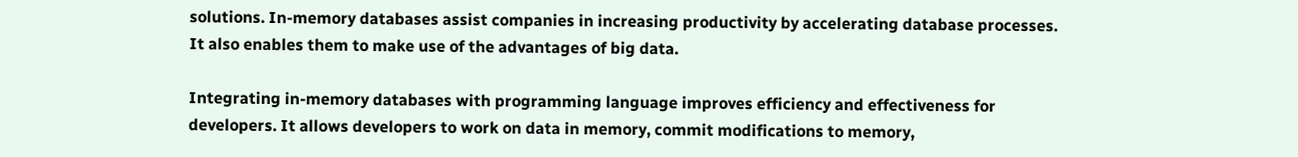solutions. In-memory databases assist companies in increasing productivity by accelerating database processes. It also enables them to make use of the advantages of big data.

Integrating in-memory databases with programming language improves efficiency and effectiveness for developers. It allows developers to work on data in memory, commit modifications to memory,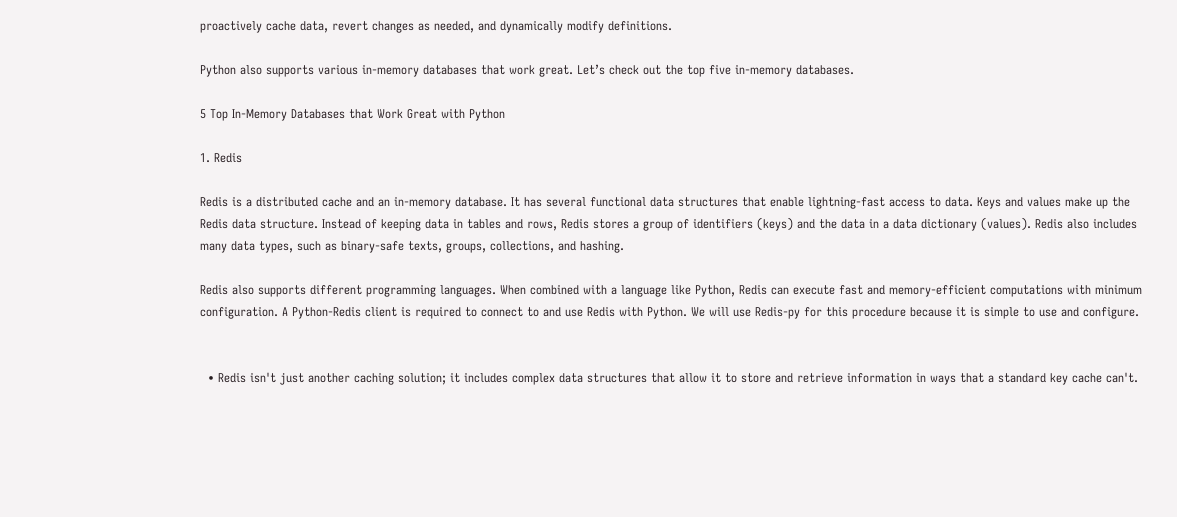proactively cache data, revert changes as needed, and dynamically modify definitions.

Python also supports various in-memory databases that work great. Let’s check out the top five in-memory databases.

5 Top In-Memory Databases that Work Great with Python

1. Redis

Redis is a distributed cache and an in-memory database. It has several functional data structures that enable lightning-fast access to data. Keys and values make up the Redis data structure. Instead of keeping data in tables and rows, Redis stores a group of identifiers (keys) and the data in a data dictionary (values). Redis also includes many data types, such as binary-safe texts, groups, collections, and hashing.

Redis also supports different programming languages. When combined with a language like Python, Redis can execute fast and memory-efficient computations with minimum configuration. A Python-Redis client is required to connect to and use Redis with Python. We will use Redis-py for this procedure because it is simple to use and configure.


  • Redis isn't just another caching solution; it includes complex data structures that allow it to store and retrieve information in ways that a standard key cache can't.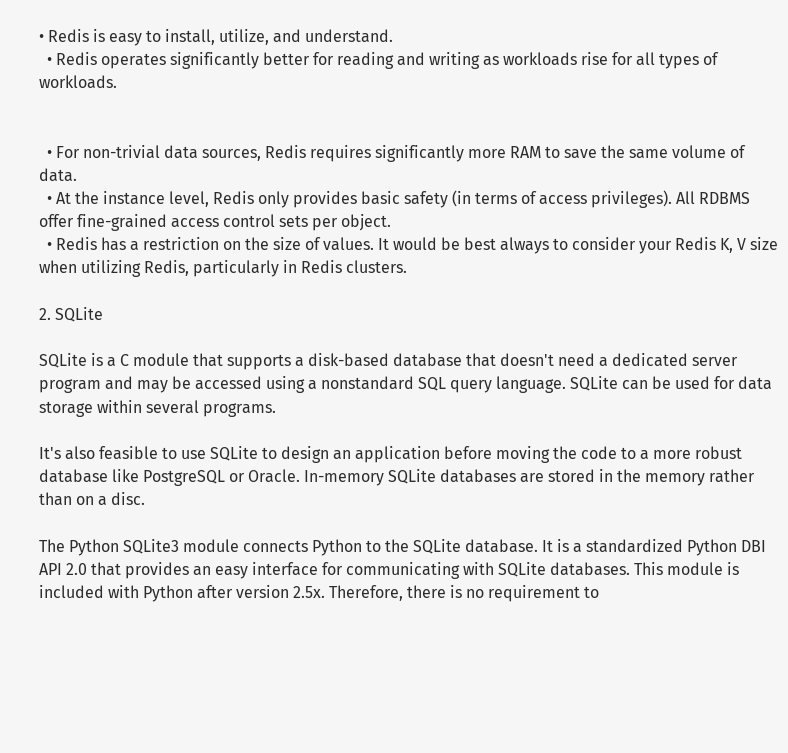• Redis is easy to install, utilize, and understand.
  • Redis operates significantly better for reading and writing as workloads rise for all types of workloads.


  • For non-trivial data sources, Redis requires significantly more RAM to save the same volume of data.
  • At the instance level, Redis only provides basic safety (in terms of access privileges). All RDBMS offer fine-grained access control sets per object.
  • Redis has a restriction on the size of values. It would be best always to consider your Redis K, V size when utilizing Redis, particularly in Redis clusters.

2. SQLite

SQLite is a C module that supports a disk-based database that doesn't need a dedicated server program and may be accessed using a nonstandard SQL query language. SQLite can be used for data storage within several programs.

It's also feasible to use SQLite to design an application before moving the code to a more robust database like PostgreSQL or Oracle. In-memory SQLite databases are stored in the memory rather than on a disc.

The Python SQLite3 module connects Python to the SQLite database. It is a standardized Python DBI API 2.0 that provides an easy interface for communicating with SQLite databases. This module is included with Python after version 2.5x. Therefore, there is no requirement to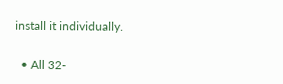install it individually.


  • All 32-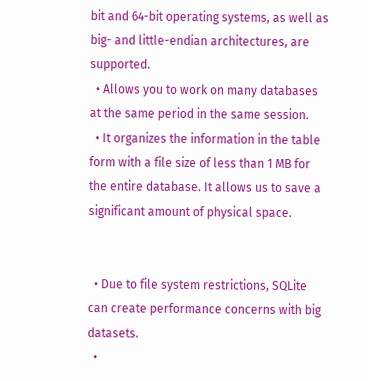bit and 64-bit operating systems, as well as big- and little-endian architectures, are supported.
  • Allows you to work on many databases at the same period in the same session.
  • It organizes the information in the table form with a file size of less than 1 MB for the entire database. It allows us to save a significant amount of physical space.


  • Due to file system restrictions, SQLite can create performance concerns with big datasets.
  •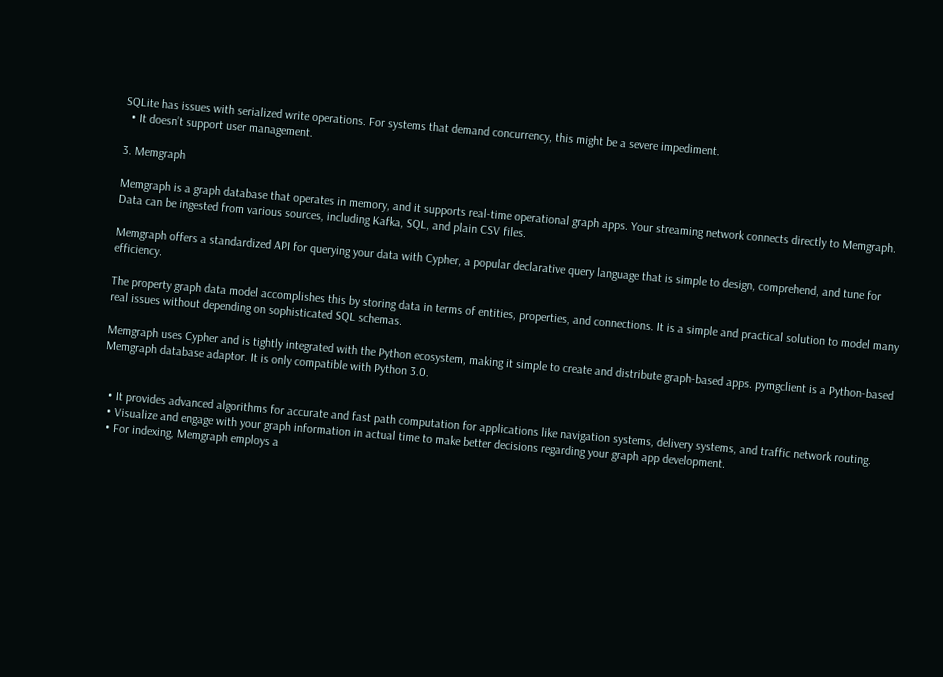SQLite has issues with serialized write operations. For systems that demand concurrency, this might be a severe impediment.
  • It doesn’t support user management.

3. Memgraph

Memgraph is a graph database that operates in memory, and it supports real-time operational graph apps. Your streaming network connects directly to Memgraph. Data can be ingested from various sources, including Kafka, SQL, and plain CSV files.

Memgraph offers a standardized API for querying your data with Cypher, a popular declarative query language that is simple to design, comprehend, and tune for efficiency.

The property graph data model accomplishes this by storing data in terms of entities, properties, and connections. It is a simple and practical solution to model many real issues without depending on sophisticated SQL schemas.

Memgraph uses Cypher and is tightly integrated with the Python ecosystem, making it simple to create and distribute graph-based apps. pymgclient is a Python-based Memgraph database adaptor. It is only compatible with Python 3.0.


  • It provides advanced algorithms for accurate and fast path computation for applications like navigation systems, delivery systems, and traffic network routing.
  • Visualize and engage with your graph information in actual time to make better decisions regarding your graph app development.
  • For indexing, Memgraph employs a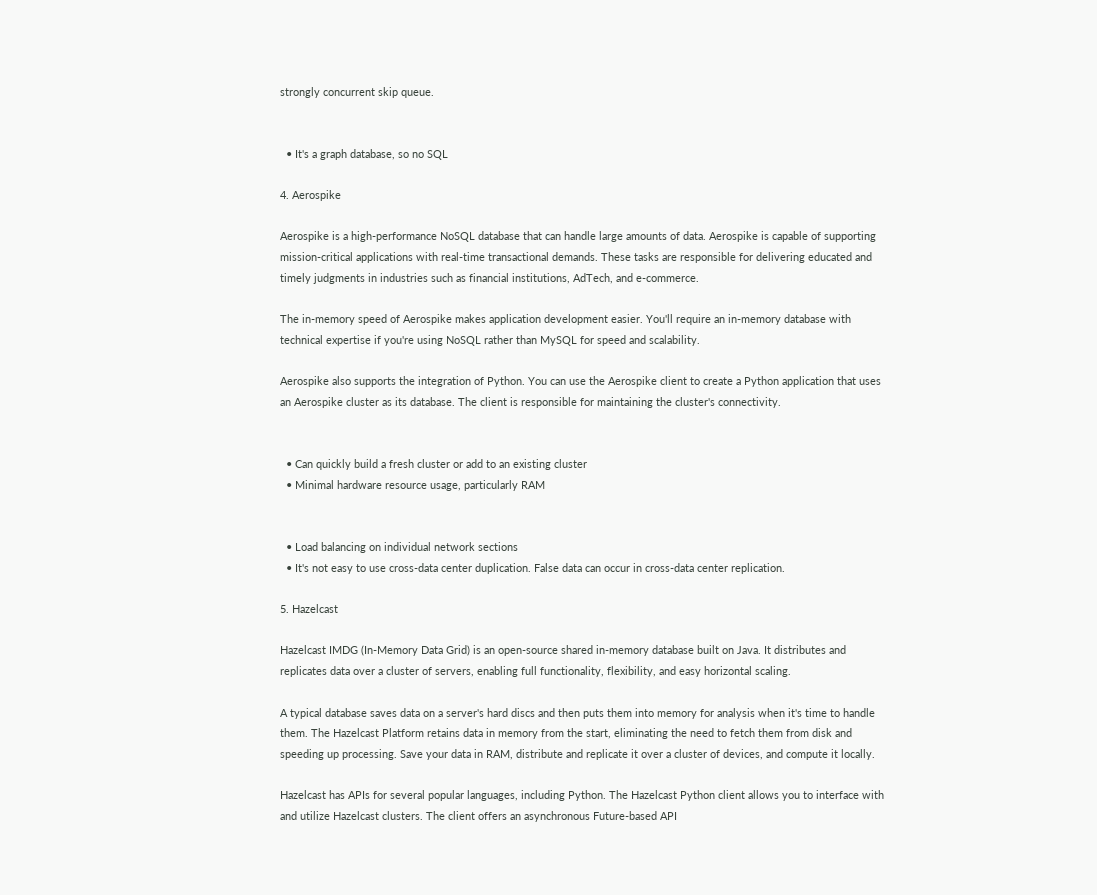strongly concurrent skip queue.


  • It's a graph database, so no SQL

4. Aerospike

Aerospike is a high-performance NoSQL database that can handle large amounts of data. Aerospike is capable of supporting mission-critical applications with real-time transactional demands. These tasks are responsible for delivering educated and timely judgments in industries such as financial institutions, AdTech, and e-commerce.

The in-memory speed of Aerospike makes application development easier. You'll require an in-memory database with technical expertise if you're using NoSQL rather than MySQL for speed and scalability.

Aerospike also supports the integration of Python. You can use the Aerospike client to create a Python application that uses an Aerospike cluster as its database. The client is responsible for maintaining the cluster's connectivity.


  • Can quickly build a fresh cluster or add to an existing cluster
  • Minimal hardware resource usage, particularly RAM


  • Load balancing on individual network sections
  • It's not easy to use cross-data center duplication. False data can occur in cross-data center replication.

5. Hazelcast

Hazelcast IMDG (In-Memory Data Grid) is an open-source shared in-memory database built on Java. It distributes and replicates data over a cluster of servers, enabling full functionality, flexibility, and easy horizontal scaling.

A typical database saves data on a server's hard discs and then puts them into memory for analysis when it's time to handle them. The Hazelcast Platform retains data in memory from the start, eliminating the need to fetch them from disk and speeding up processing. Save your data in RAM, distribute and replicate it over a cluster of devices, and compute it locally.

Hazelcast has APIs for several popular languages, including Python. The Hazelcast Python client allows you to interface with and utilize Hazelcast clusters. The client offers an asynchronous Future-based API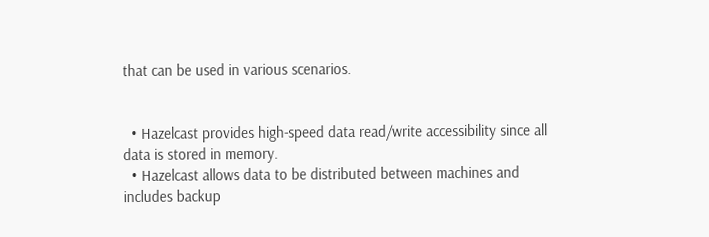that can be used in various scenarios.


  • Hazelcast provides high-speed data read/write accessibility since all data is stored in memory.
  • Hazelcast allows data to be distributed between machines and includes backup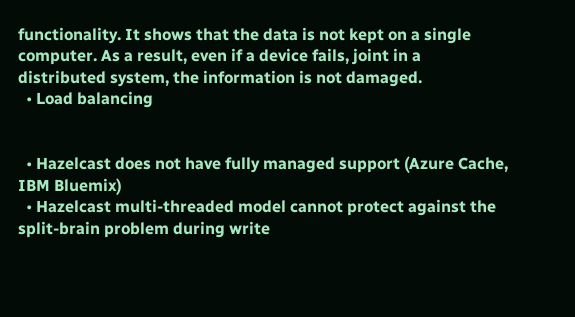functionality. It shows that the data is not kept on a single computer. As a result, even if a device fails, joint in a distributed system, the information is not damaged.
  • Load balancing


  • Hazelcast does not have fully managed support (Azure Cache, IBM Bluemix)
  • Hazelcast multi-threaded model cannot protect against the split-brain problem during write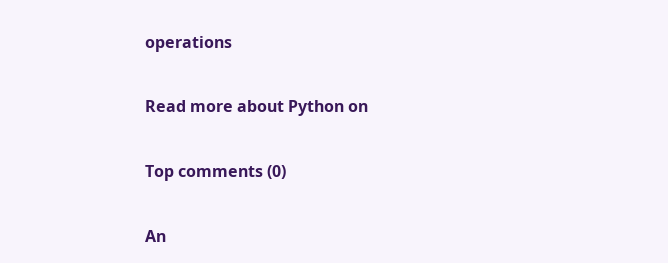operations

Read more about Python on

Top comments (0)

An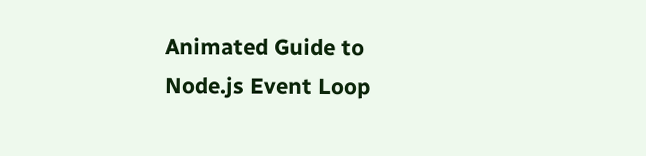Animated Guide to Node.js Event Loop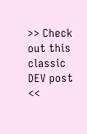>> Check out this classic DEV post <<